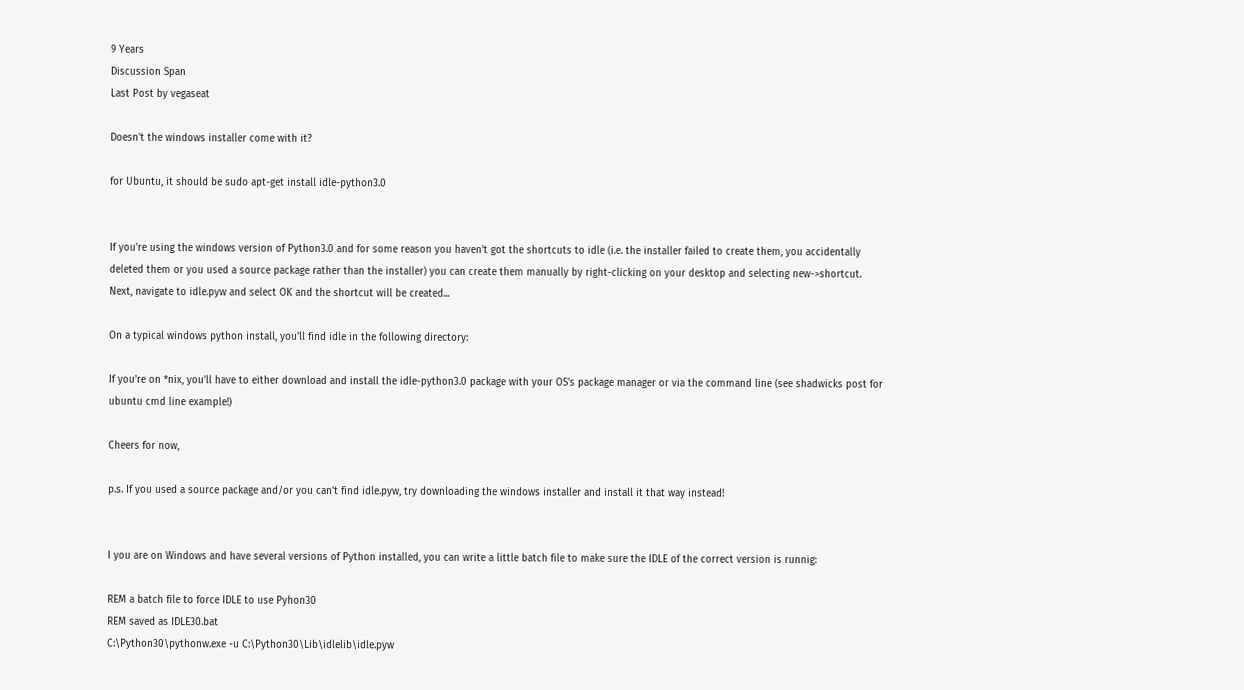9 Years
Discussion Span
Last Post by vegaseat

Doesn't the windows installer come with it?

for Ubuntu, it should be sudo apt-get install idle-python3.0


If you're using the windows version of Python3.0 and for some reason you haven't got the shortcuts to idle (i.e. the installer failed to create them, you accidentally deleted them or you used a source package rather than the installer) you can create them manually by right-clicking on your desktop and selecting new->shortcut.
Next, navigate to idle.pyw and select OK and the shortcut will be created...

On a typical windows python install, you'll find idle in the following directory:

If you're on *nix, you'll have to either download and install the idle-python3.0 package with your OS's package manager or via the command line (see shadwicks post for ubuntu cmd line example!)

Cheers for now,

p.s. If you used a source package and/or you can't find idle.pyw, try downloading the windows installer and install it that way instead!


I you are on Windows and have several versions of Python installed, you can write a little batch file to make sure the IDLE of the correct version is runnig:

REM a batch file to force IDLE to use Pyhon30
REM saved as IDLE30.bat
C:\Python30\pythonw.exe -u C:\Python30\Lib\idlelib\idle.pyw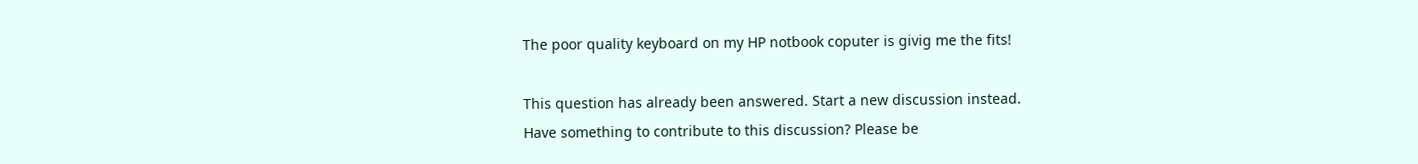The poor quality keyboard on my HP notbook coputer is givig me the fits!

This question has already been answered. Start a new discussion instead.
Have something to contribute to this discussion? Please be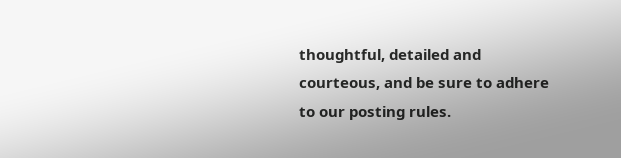thoughtful, detailed and courteous, and be sure to adhere to our posting rules.